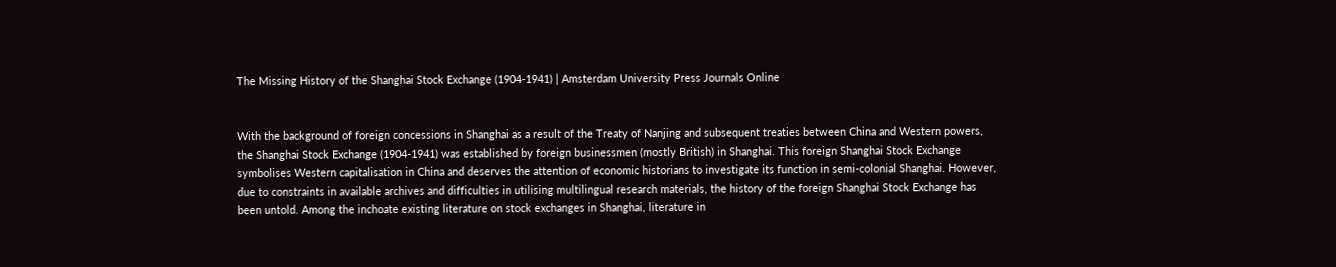The Missing History of the Shanghai Stock Exchange (1904-1941) | Amsterdam University Press Journals Online


With the background of foreign concessions in Shanghai as a result of the Treaty of Nanjing and subsequent treaties between China and Western powers, the Shanghai Stock Exchange (1904-1941) was established by foreign businessmen (mostly British) in Shanghai. This foreign Shanghai Stock Exchange symbolises Western capitalisation in China and deserves the attention of economic historians to investigate its function in semi-colonial Shanghai. However, due to constraints in available archives and difficulties in utilising multilingual research materials, the history of the foreign Shanghai Stock Exchange has been untold. Among the inchoate existing literature on stock exchanges in Shanghai, literature in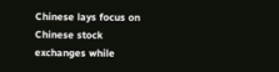Chinese lays focus on Chinese stock exchanges while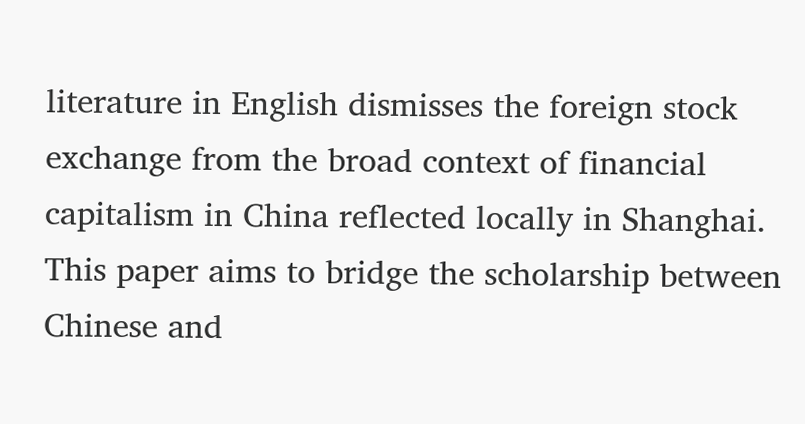literature in English dismisses the foreign stock exchange from the broad context of financial capitalism in China reflected locally in Shanghai. This paper aims to bridge the scholarship between Chinese and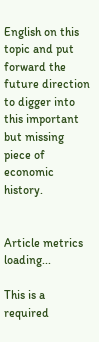English on this topic and put forward the future direction to digger into this important but missing piece of economic history.


Article metrics loading...

This is a required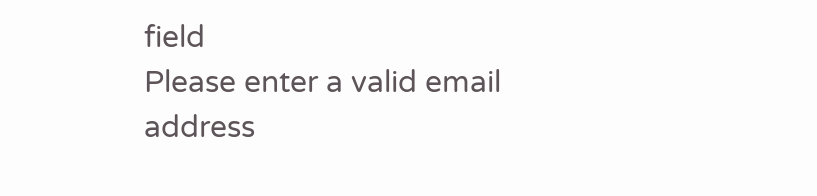field
Please enter a valid email address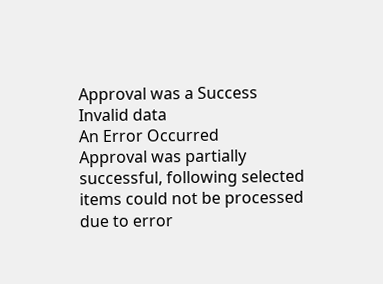Approval was a Success
Invalid data
An Error Occurred
Approval was partially successful, following selected items could not be processed due to error